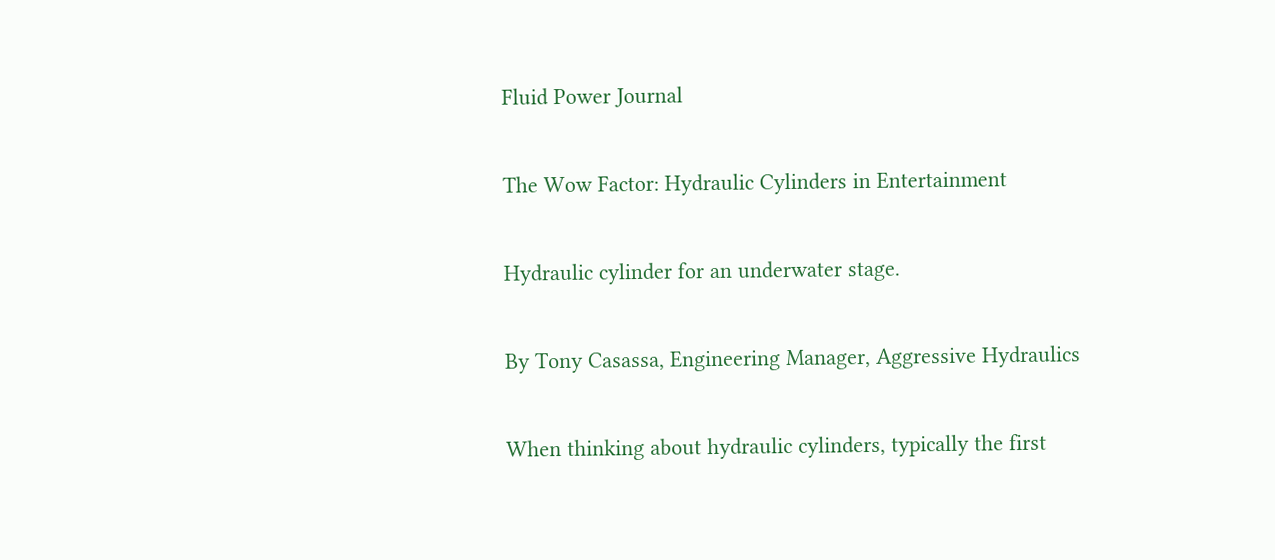Fluid Power Journal

The Wow Factor: Hydraulic Cylinders in Entertainment

Hydraulic cylinder for an underwater stage.

By Tony Casassa, Engineering Manager, Aggressive Hydraulics

When thinking about hydraulic cylinders, typically the first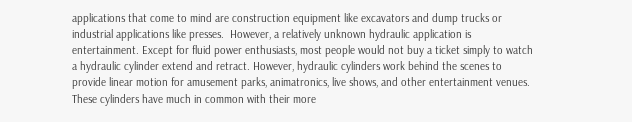applications that come to mind are construction equipment like excavators and dump trucks or industrial applications like presses.  However, a relatively unknown hydraulic application is entertainment. Except for fluid power enthusiasts, most people would not buy a ticket simply to watch a hydraulic cylinder extend and retract. However, hydraulic cylinders work behind the scenes to provide linear motion for amusement parks, animatronics, live shows, and other entertainment venues. These cylinders have much in common with their more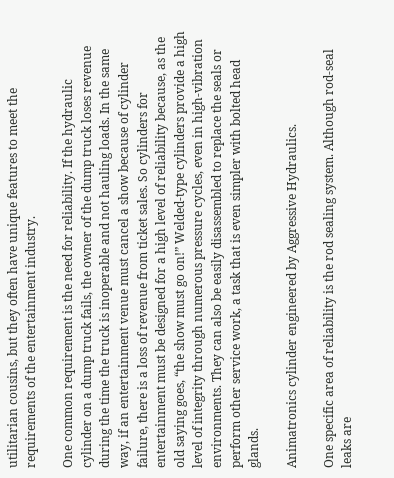utilitarian cousins, but they often have unique features to meet the requirements of the entertainment industry.

One common requirement is the need for reliability. If the hydraulic cylinder on a dump truck fails, the owner of the dump truck loses revenue during the time the truck is inoperable and not hauling loads. In the same way, if an entertainment venue must cancel a show because of cylinder failure, there is a loss of revenue from ticket sales. So cylinders for entertainment must be designed for a high level of reliability because, as the old saying goes, “the show must go on!” Welded-type cylinders provide a high level of integrity through numerous pressure cycles, even in high-vibration environments. They can also be easily disassembled to replace the seals or perform other service work, a task that is even simpler with bolted head glands.

Animatronics cylinder engineered by Aggressive Hydraulics.

One specific area of reliability is the rod sealing system. Although rod-seal leaks are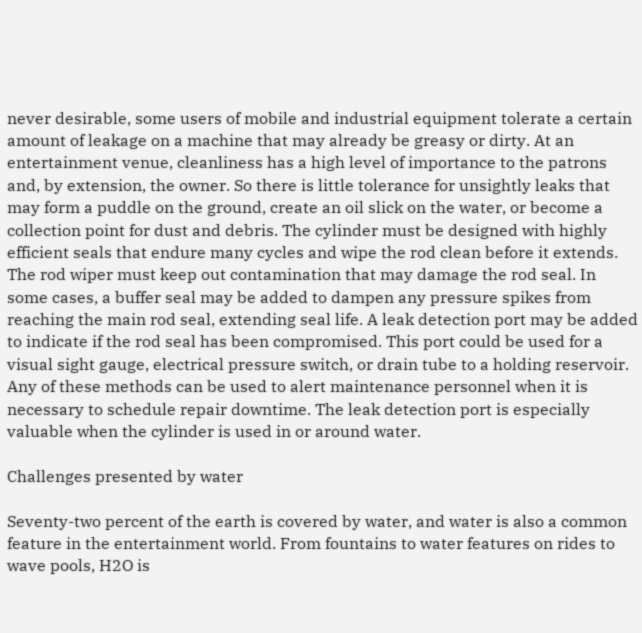never desirable, some users of mobile and industrial equipment tolerate a certain amount of leakage on a machine that may already be greasy or dirty. At an entertainment venue, cleanliness has a high level of importance to the patrons and, by extension, the owner. So there is little tolerance for unsightly leaks that may form a puddle on the ground, create an oil slick on the water, or become a collection point for dust and debris. The cylinder must be designed with highly efficient seals that endure many cycles and wipe the rod clean before it extends. The rod wiper must keep out contamination that may damage the rod seal. In some cases, a buffer seal may be added to dampen any pressure spikes from reaching the main rod seal, extending seal life. A leak detection port may be added to indicate if the rod seal has been compromised. This port could be used for a visual sight gauge, electrical pressure switch, or drain tube to a holding reservoir. Any of these methods can be used to alert maintenance personnel when it is necessary to schedule repair downtime. The leak detection port is especially valuable when the cylinder is used in or around water.

Challenges presented by water

Seventy-two percent of the earth is covered by water, and water is also a common feature in the entertainment world. From fountains to water features on rides to wave pools, H2O is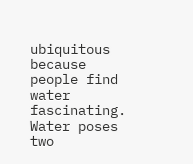ubiquitous because people find water fascinating. Water poses two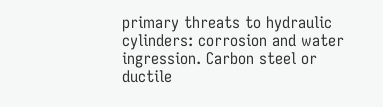primary threats to hydraulic cylinders: corrosion and water ingression. Carbon steel or ductile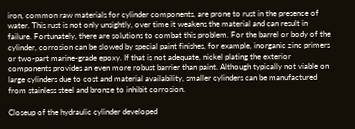iron, common raw materials for cylinder components, are prone to rust in the presence of water. This rust is not only unsightly, over time it weakens the material and can result in failure. Fortunately, there are solutions to combat this problem. For the barrel or body of the cylinder, corrosion can be slowed by special paint finishes, for example, inorganic zinc primers or two-part marine-grade epoxy. If that is not adequate, nickel plating the exterior components provides an even more robust barrier than paint. Although typically not viable on large cylinders due to cost and material availability, smaller cylinders can be manufactured from stainless steel and bronze to inhibit corrosion.

Closeup of the hydraulic cylinder developed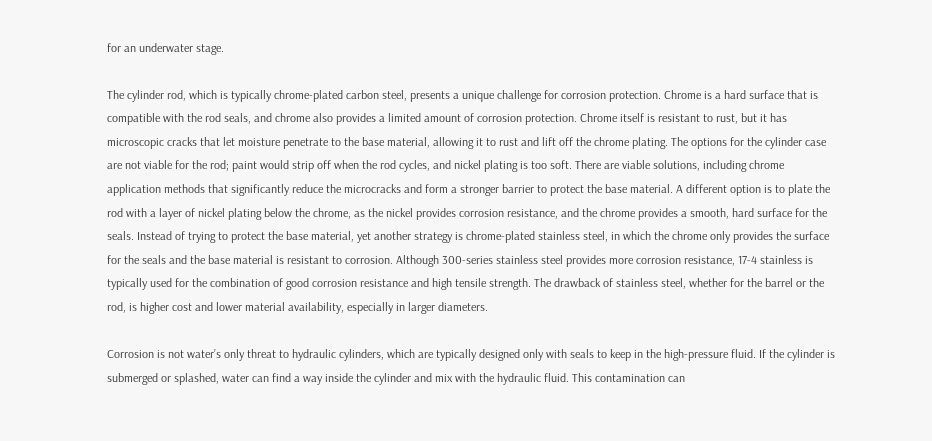for an underwater stage.

The cylinder rod, which is typically chrome-plated carbon steel, presents a unique challenge for corrosion protection. Chrome is a hard surface that is compatible with the rod seals, and chrome also provides a limited amount of corrosion protection. Chrome itself is resistant to rust, but it has microscopic cracks that let moisture penetrate to the base material, allowing it to rust and lift off the chrome plating. The options for the cylinder case are not viable for the rod; paint would strip off when the rod cycles, and nickel plating is too soft. There are viable solutions, including chrome application methods that significantly reduce the microcracks and form a stronger barrier to protect the base material. A different option is to plate the rod with a layer of nickel plating below the chrome, as the nickel provides corrosion resistance, and the chrome provides a smooth, hard surface for the seals. Instead of trying to protect the base material, yet another strategy is chrome-plated stainless steel, in which the chrome only provides the surface for the seals and the base material is resistant to corrosion. Although 300-series stainless steel provides more corrosion resistance, 17-4 stainless is typically used for the combination of good corrosion resistance and high tensile strength. The drawback of stainless steel, whether for the barrel or the rod, is higher cost and lower material availability, especially in larger diameters.

Corrosion is not water’s only threat to hydraulic cylinders, which are typically designed only with seals to keep in the high-pressure fluid. If the cylinder is submerged or splashed, water can find a way inside the cylinder and mix with the hydraulic fluid. This contamination can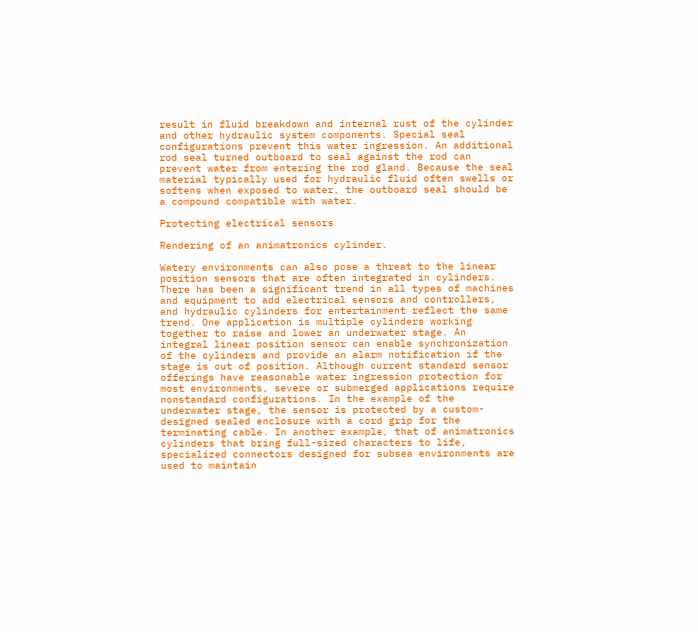result in fluid breakdown and internal rust of the cylinder and other hydraulic system components. Special seal configurations prevent this water ingression. An additional rod seal turned outboard to seal against the rod can prevent water from entering the rod gland. Because the seal material typically used for hydraulic fluid often swells or softens when exposed to water, the outboard seal should be a compound compatible with water.

Protecting electrical sensors

Rendering of an animatronics cylinder.

Watery environments can also pose a threat to the linear position sensors that are often integrated in cylinders. There has been a significant trend in all types of machines and equipment to add electrical sensors and controllers, and hydraulic cylinders for entertainment reflect the same trend. One application is multiple cylinders working together to raise and lower an underwater stage. An integral linear position sensor can enable synchronization of the cylinders and provide an alarm notification if the stage is out of position. Although current standard sensor offerings have reasonable water ingression protection for most environments, severe or submerged applications require nonstandard configurations. In the example of the underwater stage, the sensor is protected by a custom-designed sealed enclosure with a cord grip for the terminating cable. In another example, that of animatronics cylinders that bring full-sized characters to life, specialized connectors designed for subsea environments are used to maintain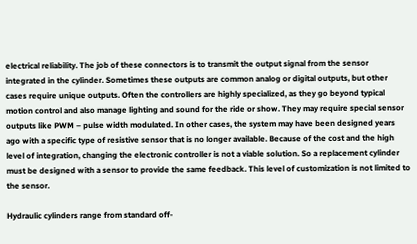electrical reliability. The job of these connectors is to transmit the output signal from the sensor integrated in the cylinder. Sometimes these outputs are common analog or digital outputs, but other cases require unique outputs. Often the controllers are highly specialized, as they go beyond typical motion control and also manage lighting and sound for the ride or show. They may require special sensor outputs like PWM – pulse width modulated. In other cases, the system may have been designed years ago with a specific type of resistive sensor that is no longer available. Because of the cost and the high level of integration, changing the electronic controller is not a viable solution. So a replacement cylinder must be designed with a sensor to provide the same feedback. This level of customization is not limited to the sensor.

Hydraulic cylinders range from standard off-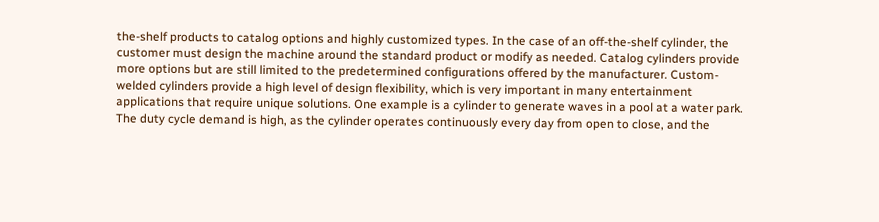the-shelf products to catalog options and highly customized types. In the case of an off-the-shelf cylinder, the customer must design the machine around the standard product or modify as needed. Catalog cylinders provide more options but are still limited to the predetermined configurations offered by the manufacturer. Custom-welded cylinders provide a high level of design flexibility, which is very important in many entertainment applications that require unique solutions. One example is a cylinder to generate waves in a pool at a water park. The duty cycle demand is high, as the cylinder operates continuously every day from open to close, and the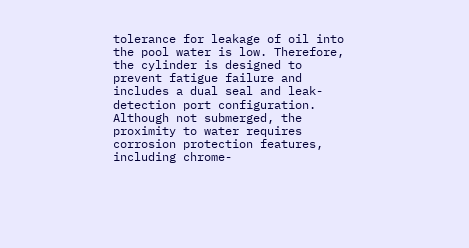tolerance for leakage of oil into the pool water is low. Therefore, the cylinder is designed to prevent fatigue failure and includes a dual seal and leak-detection port configuration. Although not submerged, the proximity to water requires corrosion protection features, including chrome-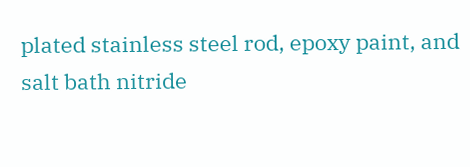plated stainless steel rod, epoxy paint, and salt bath nitride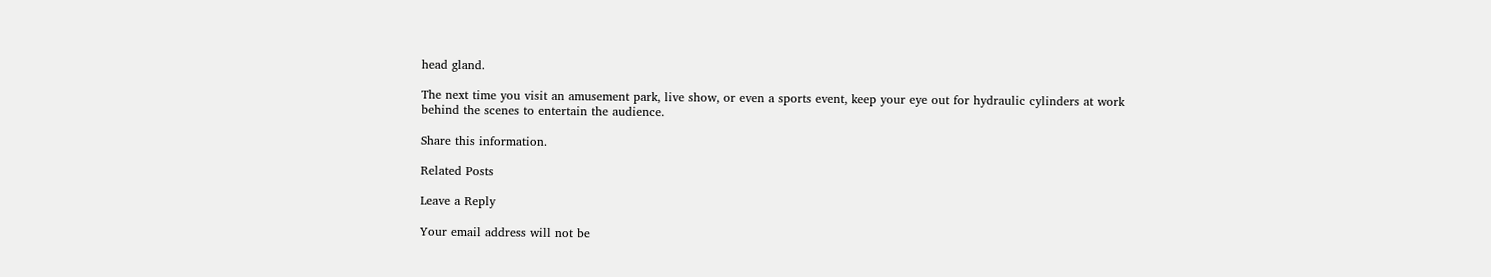head gland.

The next time you visit an amusement park, live show, or even a sports event, keep your eye out for hydraulic cylinders at work behind the scenes to entertain the audience.

Share this information.

Related Posts

Leave a Reply

Your email address will not be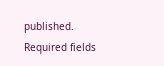published. Required fields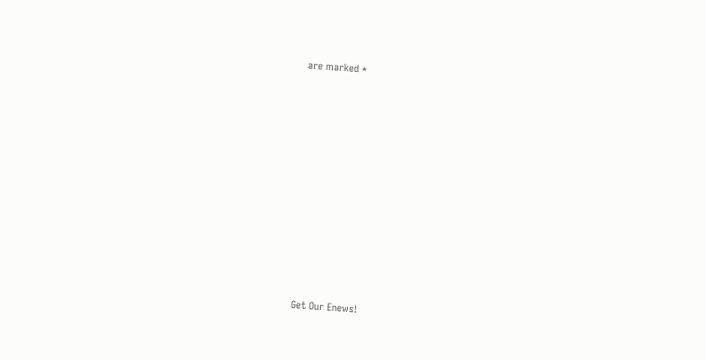are marked *











Get Our Enews!